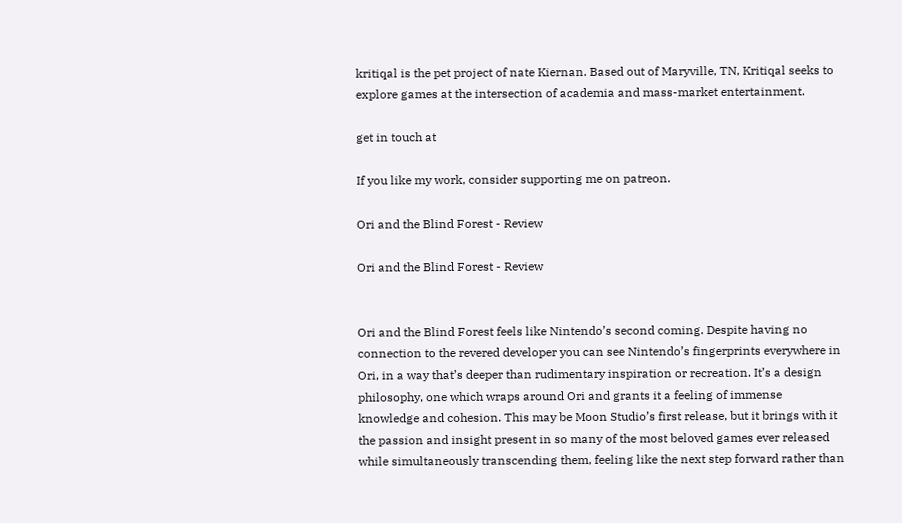kritiqal is the pet project of nate Kiernan. Based out of Maryville, TN, Kritiqal seeks to explore games at the intersection of academia and mass-market entertainment.

get in touch at

If you like my work, consider supporting me on patreon.

Ori and the Blind Forest - Review

Ori and the Blind Forest - Review


Ori and the Blind Forest feels like Nintendo’s second coming. Despite having no connection to the revered developer you can see Nintendo’s fingerprints everywhere in Ori, in a way that’s deeper than rudimentary inspiration or recreation. It’s a design philosophy, one which wraps around Ori and grants it a feeling of immense knowledge and cohesion. This may be Moon Studio’s first release, but it brings with it the passion and insight present in so many of the most beloved games ever released while simultaneously transcending them, feeling like the next step forward rather than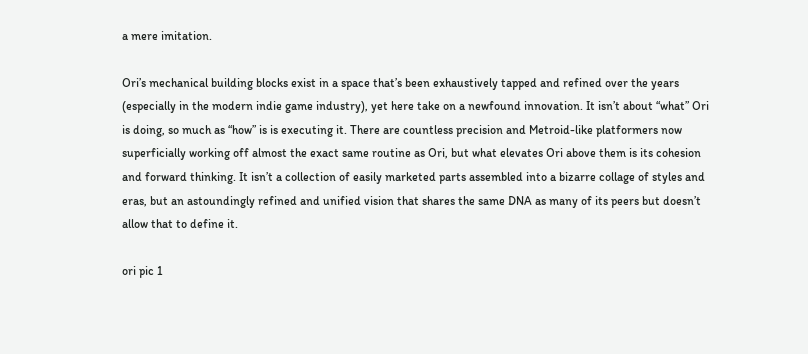a mere imitation.

Ori’s mechanical building blocks exist in a space that’s been exhaustively tapped and refined over the years (especially in the modern indie game industry), yet here take on a newfound innovation. It isn’t about “what” Ori is doing, so much as “how” is is executing it. There are countless precision and Metroid-like platformers now superficially working off almost the exact same routine as Ori, but what elevates Ori above them is its cohesion and forward thinking. It isn’t a collection of easily marketed parts assembled into a bizarre collage of styles and eras, but an astoundingly refined and unified vision that shares the same DNA as many of its peers but doesn’t allow that to define it.

ori pic 1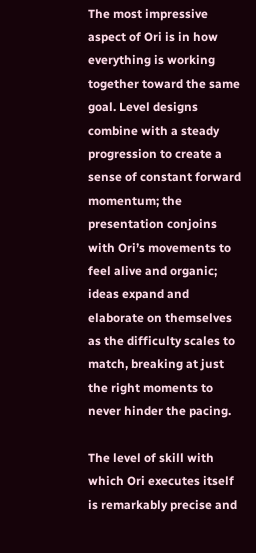The most impressive aspect of Ori is in how everything is working together toward the same goal. Level designs combine with a steady progression to create a sense of constant forward momentum; the presentation conjoins with Ori’s movements to feel alive and organic; ideas expand and elaborate on themselves as the difficulty scales to match, breaking at just the right moments to never hinder the pacing.

The level of skill with which Ori executes itself is remarkably precise and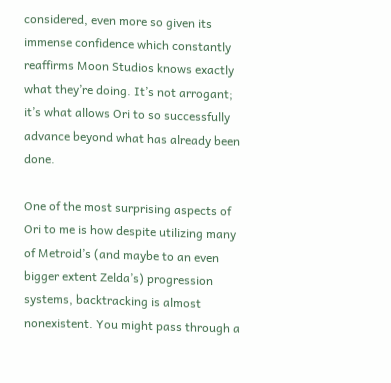considered, even more so given its immense confidence which constantly reaffirms Moon Studios knows exactly what they’re doing. It’s not arrogant; it’s what allows Ori to so successfully advance beyond what has already been done.

One of the most surprising aspects of Ori to me is how despite utilizing many of Metroid’s (and maybe to an even bigger extent Zelda’s) progression systems, backtracking is almost nonexistent. You might pass through a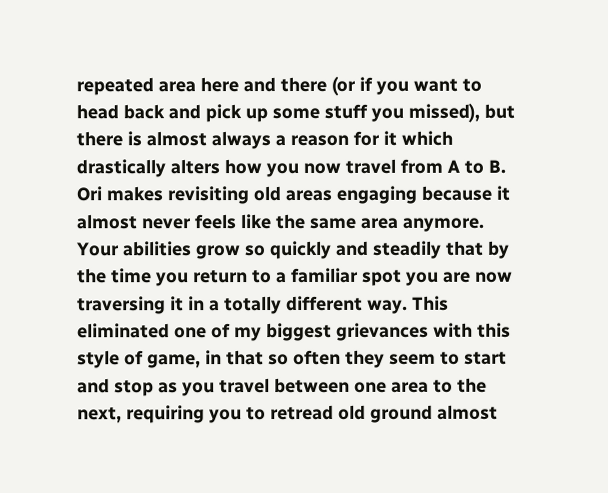repeated area here and there (or if you want to head back and pick up some stuff you missed), but there is almost always a reason for it which drastically alters how you now travel from A to B. Ori makes revisiting old areas engaging because it almost never feels like the same area anymore. Your abilities grow so quickly and steadily that by the time you return to a familiar spot you are now traversing it in a totally different way. This eliminated one of my biggest grievances with this style of game, in that so often they seem to start and stop as you travel between one area to the next, requiring you to retread old ground almost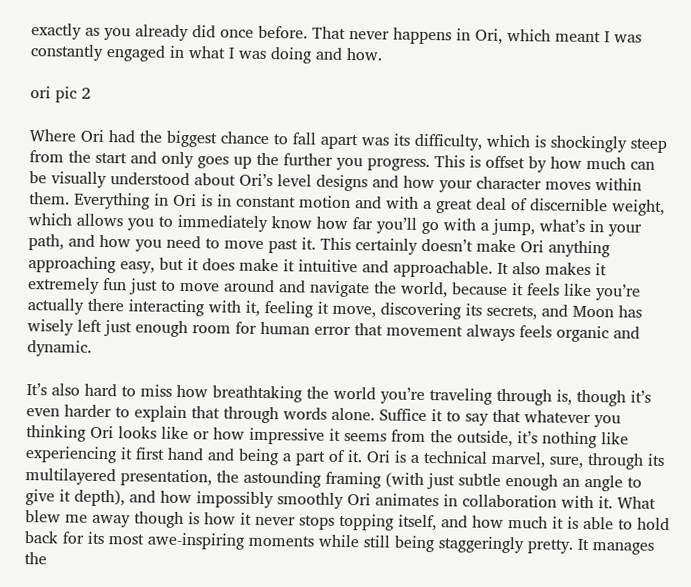exactly as you already did once before. That never happens in Ori, which meant I was constantly engaged in what I was doing and how.

ori pic 2

Where Ori had the biggest chance to fall apart was its difficulty, which is shockingly steep from the start and only goes up the further you progress. This is offset by how much can be visually understood about Ori’s level designs and how your character moves within them. Everything in Ori is in constant motion and with a great deal of discernible weight, which allows you to immediately know how far you’ll go with a jump, what’s in your path, and how you need to move past it. This certainly doesn’t make Ori anything approaching easy, but it does make it intuitive and approachable. It also makes it extremely fun just to move around and navigate the world, because it feels like you’re actually there interacting with it, feeling it move, discovering its secrets, and Moon has wisely left just enough room for human error that movement always feels organic and dynamic.

It’s also hard to miss how breathtaking the world you’re traveling through is, though it’s even harder to explain that through words alone. Suffice it to say that whatever you thinking Ori looks like or how impressive it seems from the outside, it’s nothing like experiencing it first hand and being a part of it. Ori is a technical marvel, sure, through its multilayered presentation, the astounding framing (with just subtle enough an angle to give it depth), and how impossibly smoothly Ori animates in collaboration with it. What blew me away though is how it never stops topping itself, and how much it is able to hold back for its most awe-inspiring moments while still being staggeringly pretty. It manages the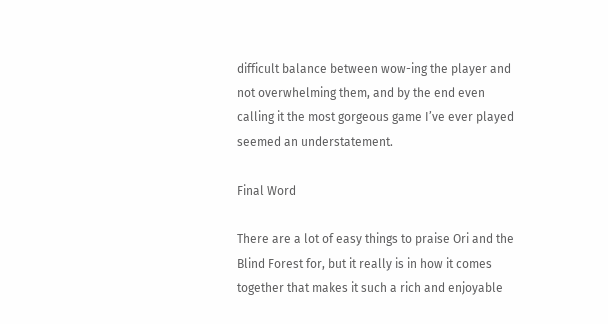difficult balance between wow-ing the player and not overwhelming them, and by the end even calling it the most gorgeous game I’ve ever played seemed an understatement.

Final Word

There are a lot of easy things to praise Ori and the Blind Forest for, but it really is in how it comes together that makes it such a rich and enjoyable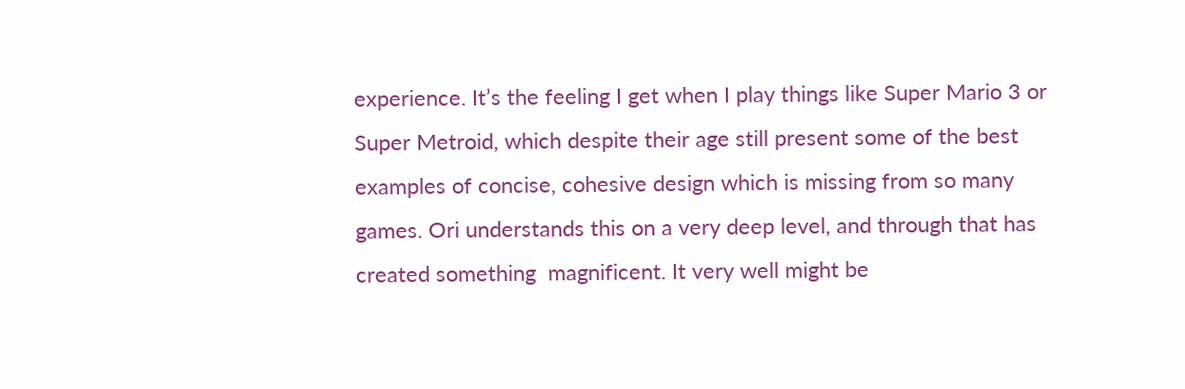experience. It’s the feeling I get when I play things like Super Mario 3 or Super Metroid, which despite their age still present some of the best examples of concise, cohesive design which is missing from so many games. Ori understands this on a very deep level, and through that has created something  magnificent. It very well might be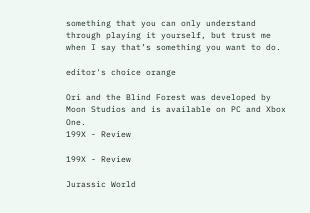something that you can only understand through playing it yourself, but trust me when I say that’s something you want to do.

editor's choice orange

Ori and the Blind Forest was developed by Moon Studios and is available on PC and Xbox One.
199X - Review

199X - Review

Jurassic World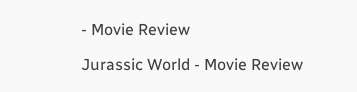- Movie Review

Jurassic World - Movie Review